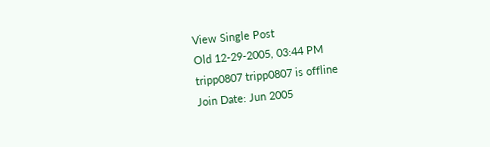View Single Post
Old 12-29-2005, 03:44 PM
tripp0807 tripp0807 is offline
Join Date: Jun 2005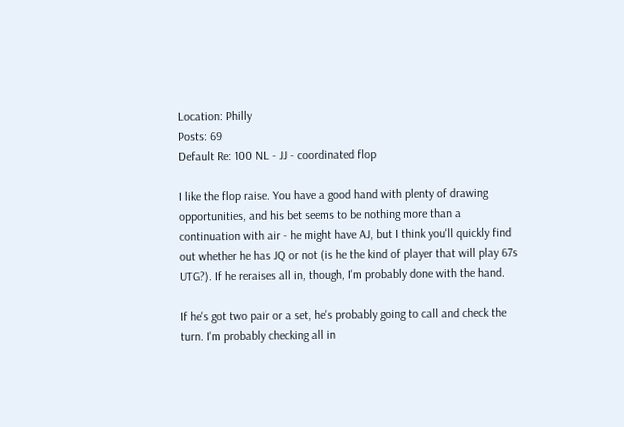Location: Philly
Posts: 69
Default Re: 100 NL - JJ - coordinated flop

I like the flop raise. You have a good hand with plenty of drawing opportunities, and his bet seems to be nothing more than a continuation with air - he might have AJ, but I think you'll quickly find out whether he has JQ or not (is he the kind of player that will play 67s UTG?). If he reraises all in, though, I'm probably done with the hand.

If he's got two pair or a set, he's probably going to call and check the turn. I'm probably checking all in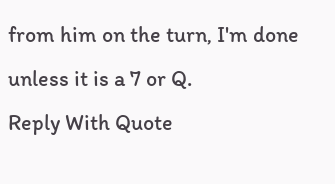from him on the turn, I'm done unless it is a 7 or Q.
Reply With Quote